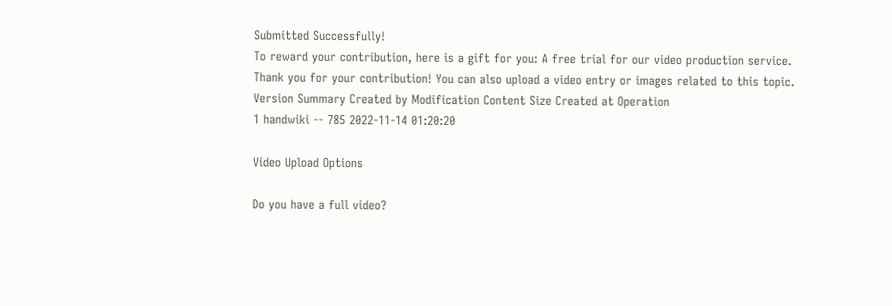Submitted Successfully!
To reward your contribution, here is a gift for you: A free trial for our video production service.
Thank you for your contribution! You can also upload a video entry or images related to this topic.
Version Summary Created by Modification Content Size Created at Operation
1 handwiki -- 785 2022-11-14 01:20:20

Video Upload Options

Do you have a full video?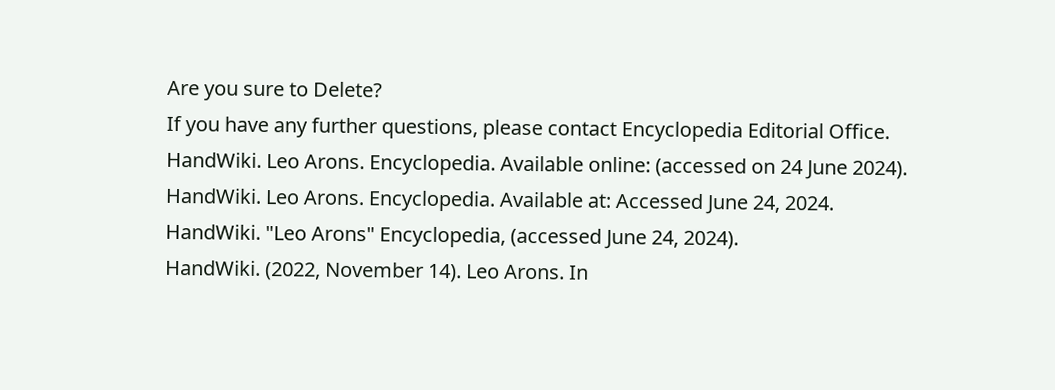Are you sure to Delete?
If you have any further questions, please contact Encyclopedia Editorial Office.
HandWiki. Leo Arons. Encyclopedia. Available online: (accessed on 24 June 2024).
HandWiki. Leo Arons. Encyclopedia. Available at: Accessed June 24, 2024.
HandWiki. "Leo Arons" Encyclopedia, (accessed June 24, 2024).
HandWiki. (2022, November 14). Leo Arons. In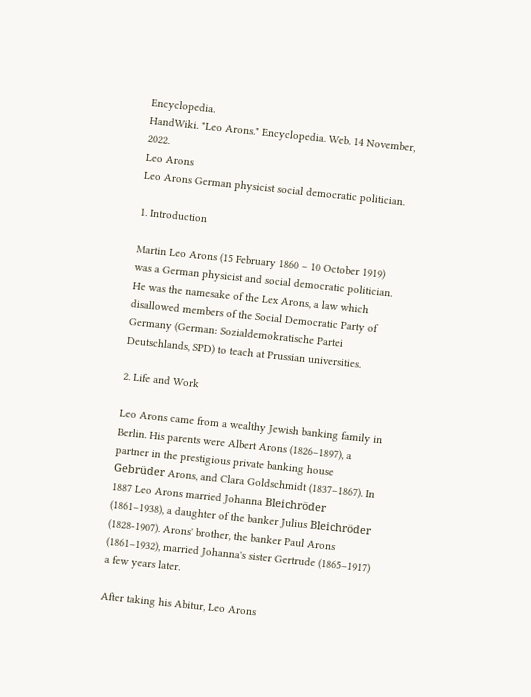Encyclopedia.
HandWiki. "Leo Arons." Encyclopedia. Web. 14 November, 2022.
Leo Arons
Leo Arons German physicist social democratic politician.

1. Introduction

Martin Leo Arons (15 February 1860 – 10 October 1919) was a German physicist and social democratic politician. He was the namesake of the Lex Arons, a law which disallowed members of the Social Democratic Party of Germany (German: Sozialdemokratische Partei Deutschlands, SPD) to teach at Prussian universities.

2. Life and Work

Leo Arons came from a wealthy Jewish banking family in Berlin. His parents were Albert Arons (1826–1897), a partner in the prestigious private banking house Gebrüder Arons, and Clara Goldschmidt (1837–1867). In 1887 Leo Arons married Johanna Bleichröder (1861–1938), a daughter of the banker Julius Bleichröder (1828-1907). Arons' brother, the banker Paul Arons (1861–1932), married Johanna's sister Gertrude (1865–1917) a few years later.

After taking his Abitur, Leo Arons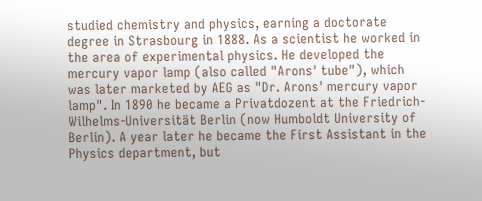studied chemistry and physics, earning a doctorate degree in Strasbourg in 1888. As a scientist he worked in the area of experimental physics. He developed the mercury vapor lamp (also called "Arons' tube"), which was later marketed by AEG as "Dr. Arons' mercury vapor lamp". In 1890 he became a Privatdozent at the Friedrich-Wilhelms-Universität Berlin (now Humboldt University of Berlin). A year later he became the First Assistant in the Physics department, but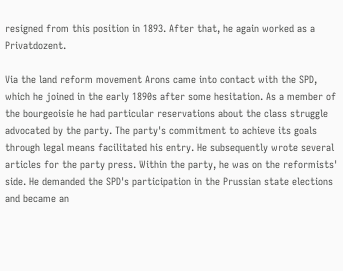resigned from this position in 1893. After that, he again worked as a Privatdozent.

Via the land reform movement Arons came into contact with the SPD, which he joined in the early 1890s after some hesitation. As a member of the bourgeoisie he had particular reservations about the class struggle advocated by the party. The party's commitment to achieve its goals through legal means facilitated his entry. He subsequently wrote several articles for the party press. Within the party, he was on the reformists' side. He demanded the SPD's participation in the Prussian state elections and became an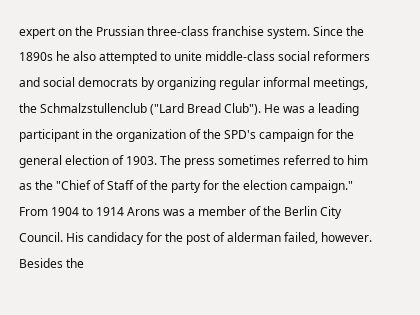expert on the Prussian three-class franchise system. Since the 1890s he also attempted to unite middle-class social reformers and social democrats by organizing regular informal meetings, the Schmalzstullenclub ("Lard Bread Club"). He was a leading participant in the organization of the SPD's campaign for the general election of 1903. The press sometimes referred to him as the "Chief of Staff of the party for the election campaign." From 1904 to 1914 Arons was a member of the Berlin City Council. His candidacy for the post of alderman failed, however. Besides the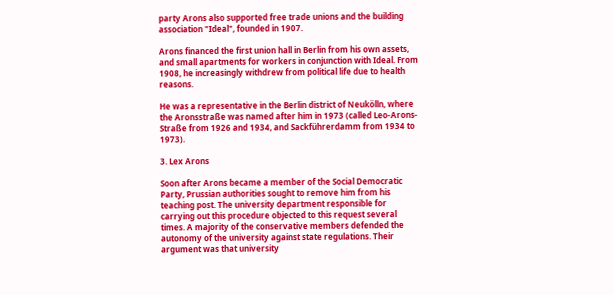party Arons also supported free trade unions and the building association "Ideal", founded in 1907.

Arons financed the first union hall in Berlin from his own assets, and small apartments for workers in conjunction with Ideal. From 1908, he increasingly withdrew from political life due to health reasons.

He was a representative in the Berlin district of Neukölln, where the Aronsstraße was named after him in 1973 (called Leo-Arons-Straße from 1926 and 1934, and Sackführerdamm from 1934 to 1973).

3. Lex Arons

Soon after Arons became a member of the Social Democratic Party, Prussian authorities sought to remove him from his teaching post. The university department responsible for carrying out this procedure objected to this request several times. A majority of the conservative members defended the autonomy of the university against state regulations. Their argument was that university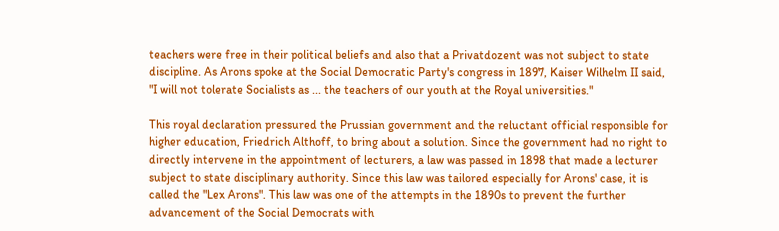teachers were free in their political beliefs and also that a Privatdozent was not subject to state discipline. As Arons spoke at the Social Democratic Party's congress in 1897, Kaiser Wilhelm II said, "I will not tolerate Socialists as ... the teachers of our youth at the Royal universities."

This royal declaration pressured the Prussian government and the reluctant official responsible for higher education, Friedrich Althoff, to bring about a solution. Since the government had no right to directly intervene in the appointment of lecturers, a law was passed in 1898 that made a lecturer subject to state disciplinary authority. Since this law was tailored especially for Arons' case, it is called the "Lex Arons". This law was one of the attempts in the 1890s to prevent the further advancement of the Social Democrats with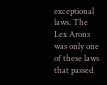exceptional laws. The Lex Arons was only one of these laws that passed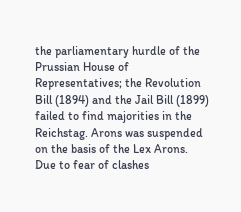the parliamentary hurdle of the Prussian House of Representatives; the Revolution Bill (1894) and the Jail Bill (1899) failed to find majorities in the Reichstag. Arons was suspended on the basis of the Lex Arons. Due to fear of clashes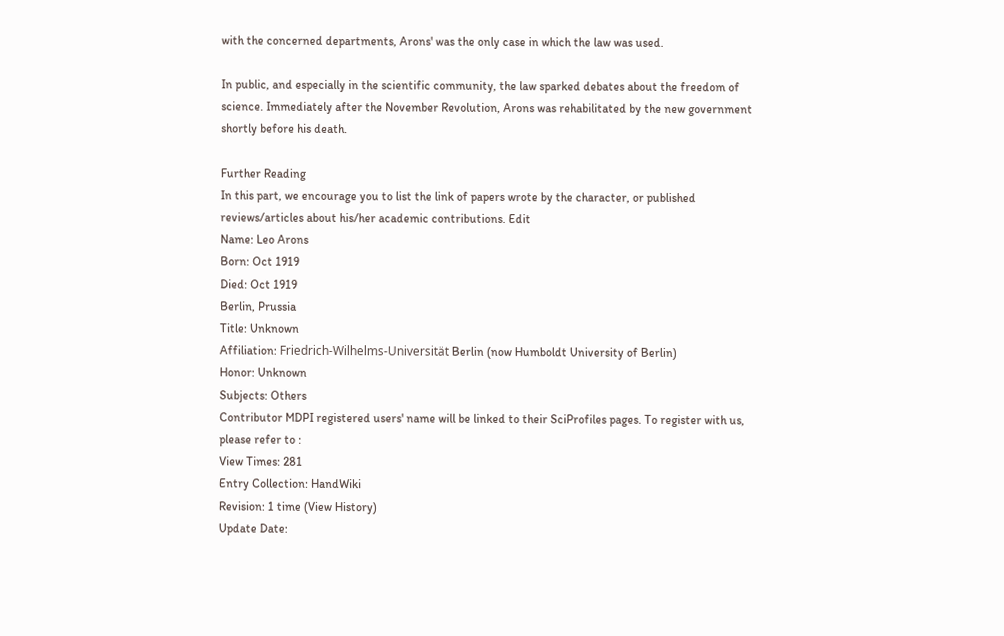with the concerned departments, Arons' was the only case in which the law was used.

In public, and especially in the scientific community, the law sparked debates about the freedom of science. Immediately after the November Revolution, Arons was rehabilitated by the new government shortly before his death.

Further Reading
In this part, we encourage you to list the link of papers wrote by the character, or published reviews/articles about his/her academic contributions. Edit
Name: Leo Arons
Born: Oct 1919
Died: Oct 1919
Berlin, Prussia
Title: Unknown
Affiliation: Friedrich-Wilhelms-Universität Berlin (now Humboldt University of Berlin)
Honor: Unknown
Subjects: Others
Contributor MDPI registered users' name will be linked to their SciProfiles pages. To register with us, please refer to :
View Times: 281
Entry Collection: HandWiki
Revision: 1 time (View History)
Update Date: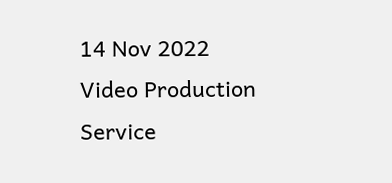14 Nov 2022
Video Production Service